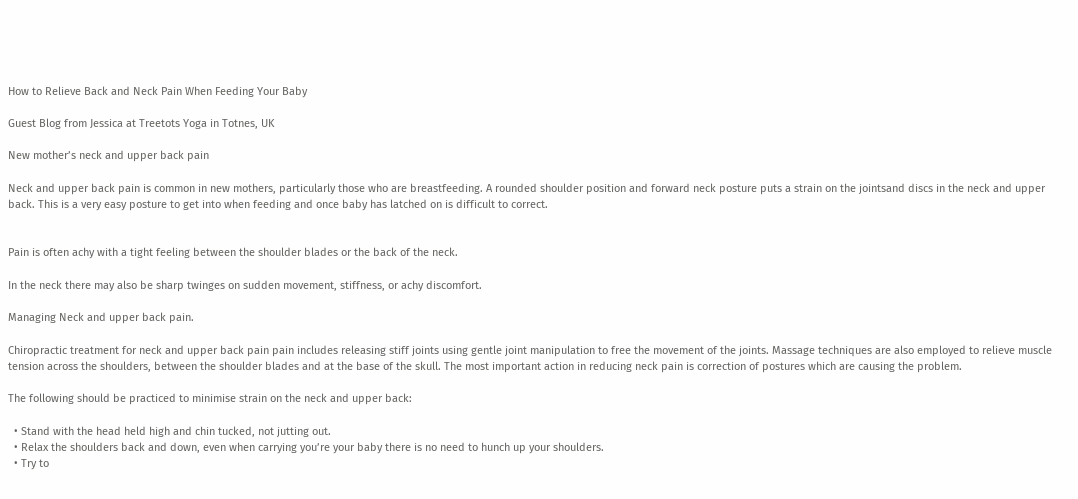How to Relieve Back and Neck Pain When Feeding Your Baby

Guest Blog from Jessica at Treetots Yoga in Totnes, UK

New mother’s neck and upper back pain

Neck and upper back pain is common in new mothers, particularly those who are breastfeeding. A rounded shoulder position and forward neck posture puts a strain on the jointsand discs in the neck and upper back. This is a very easy posture to get into when feeding and once baby has latched on is difficult to correct.


Pain is often achy with a tight feeling between the shoulder blades or the back of the neck.

In the neck there may also be sharp twinges on sudden movement, stiffness, or achy discomfort.

Managing Neck and upper back pain.

Chiropractic treatment for neck and upper back pain pain includes releasing stiff joints using gentle joint manipulation to free the movement of the joints. Massage techniques are also employed to relieve muscle tension across the shoulders, between the shoulder blades and at the base of the skull. The most important action in reducing neck pain is correction of postures which are causing the problem.

The following should be practiced to minimise strain on the neck and upper back:

  • Stand with the head held high and chin tucked, not jutting out.
  • Relax the shoulders back and down, even when carrying you’re your baby there is no need to hunch up your shoulders.
  • Try to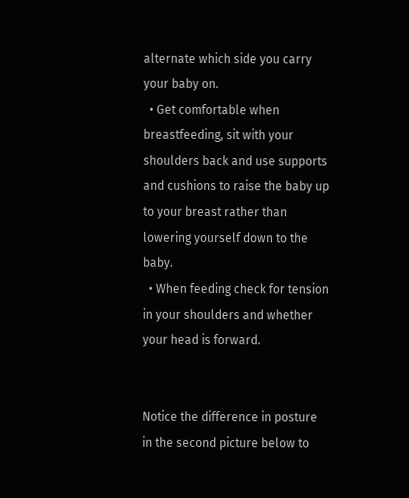alternate which side you carry your baby on.
  • Get comfortable when breastfeeding, sit with your shoulders back and use supports and cushions to raise the baby up to your breast rather than lowering yourself down to the baby.
  • When feeding check for tension in your shoulders and whether your head is forward.


Notice the difference in posture in the second picture below to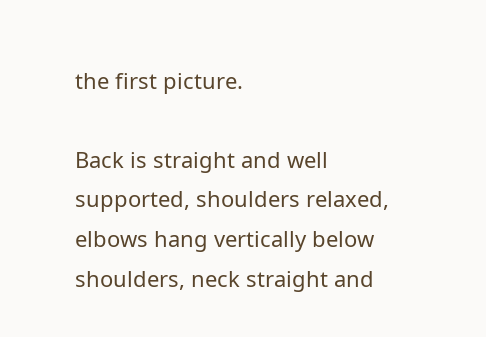the first picture.

Back is straight and well supported, shoulders relaxed, elbows hang vertically below shoulders, neck straight and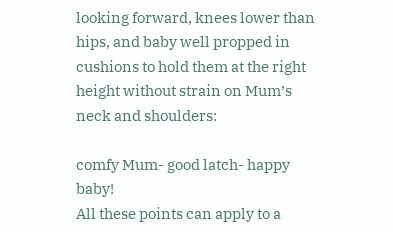looking forward, knees lower than hips, and baby well propped in cushions to hold them at the right height without strain on Mum’s neck and shoulders:

comfy Mum- good latch- happy baby!
All these points can apply to a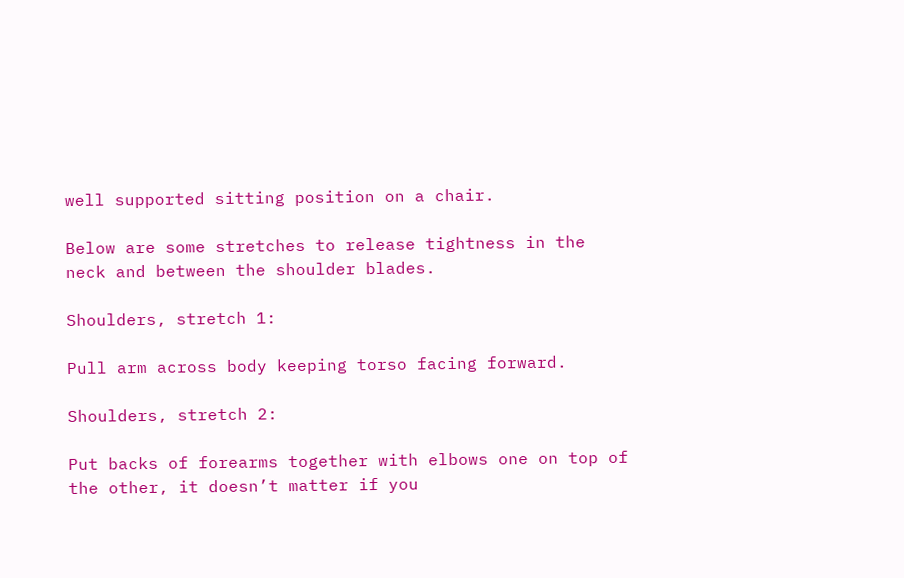well supported sitting position on a chair.

Below are some stretches to release tightness in the neck and between the shoulder blades.

Shoulders, stretch 1:

Pull arm across body keeping torso facing forward.

Shoulders, stretch 2:

Put backs of forearms together with elbows one on top of the other, it doesn’t matter if you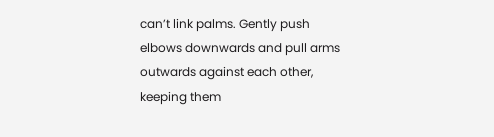can’t link palms. Gently push elbows downwards and pull arms outwards against each other, keeping them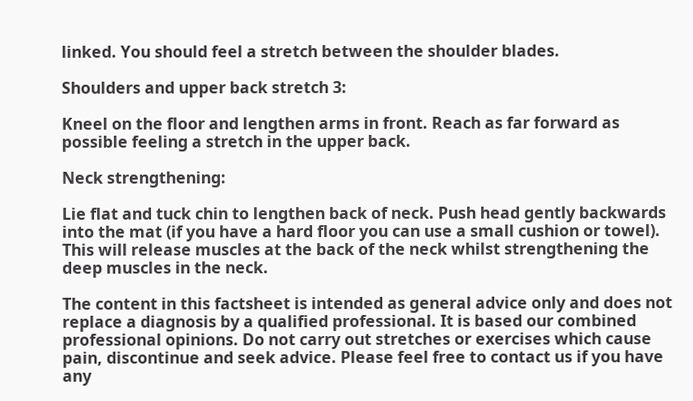linked. You should feel a stretch between the shoulder blades.

Shoulders and upper back stretch 3:

Kneel on the floor and lengthen arms in front. Reach as far forward as possible feeling a stretch in the upper back.

Neck strengthening:

Lie flat and tuck chin to lengthen back of neck. Push head gently backwards into the mat (if you have a hard floor you can use a small cushion or towel). This will release muscles at the back of the neck whilst strengthening the deep muscles in the neck.

The content in this factsheet is intended as general advice only and does not replace a diagnosis by a qualified professional. It is based our combined professional opinions. Do not carry out stretches or exercises which cause pain, discontinue and seek advice. Please feel free to contact us if you have any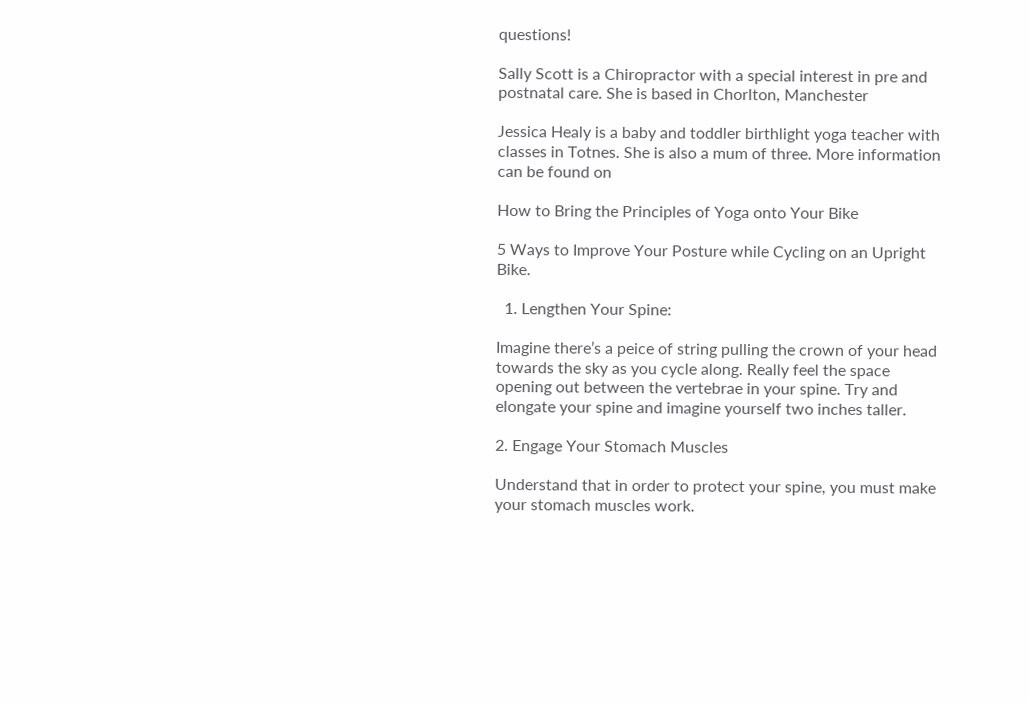questions!

Sally Scott is a Chiropractor with a special interest in pre and postnatal care. She is based in Chorlton, Manchester

Jessica Healy is a baby and toddler birthlight yoga teacher with classes in Totnes. She is also a mum of three. More information can be found on

How to Bring the Principles of Yoga onto Your Bike

5 Ways to Improve Your Posture while Cycling on an Upright Bike.

  1. Lengthen Your Spine:

Imagine there’s a peice of string pulling the crown of your head towards the sky as you cycle along. Really feel the space opening out between the vertebrae in your spine. Try and elongate your spine and imagine yourself two inches taller.

2. Engage Your Stomach Muscles

Understand that in order to protect your spine, you must make your stomach muscles work.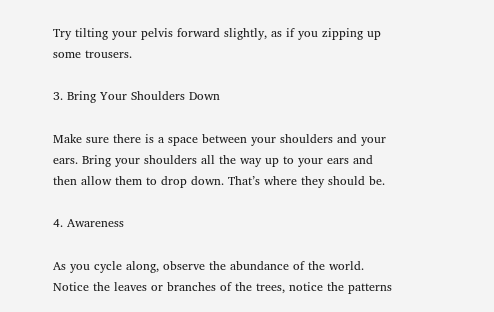Try tilting your pelvis forward slightly, as if you zipping up some trousers.

3. Bring Your Shoulders Down

Make sure there is a space between your shoulders and your ears. Bring your shoulders all the way up to your ears and then allow them to drop down. That’s where they should be.

4. Awareness

As you cycle along, observe the abundance of the world. Notice the leaves or branches of the trees, notice the patterns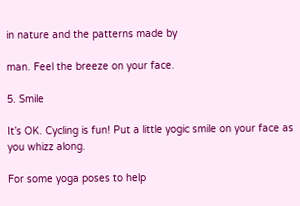in nature and the patterns made by

man. Feel the breeze on your face.

5. Smile

It’s OK. Cycling is fun! Put a little yogic smile on your face as you whizz along.

For some yoga poses to help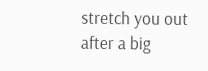stretch you out after a big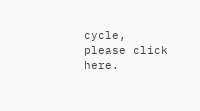cycle, please click here.